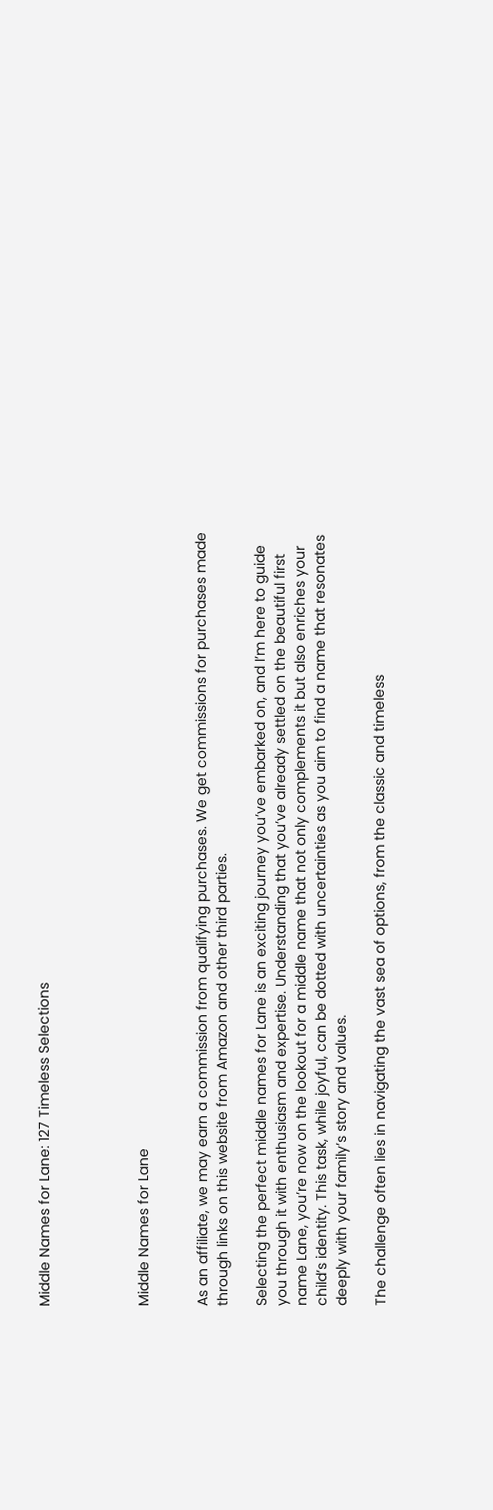Middle Names for Lane: 127 Timeless Selections




Middle Names for Lane


As an affiliate, we may earn a commission from qualifying purchases. We get commissions for purchases made through links on this website from Amazon and other third parties.

Selecting the perfect middle names for Lane is an exciting journey you’ve embarked on, and I’m here to guide you through it with enthusiasm and expertise. Understanding that you’ve already settled on the beautiful first name Lane, you’re now on the lookout for a middle name that not only complements it but also enriches your child’s identity. This task, while joyful, can be dotted with uncertainties as you aim to find a name that resonates deeply with your family’s story and values.

The challenge often lies in navigating the vast sea of options, from the classic and timeless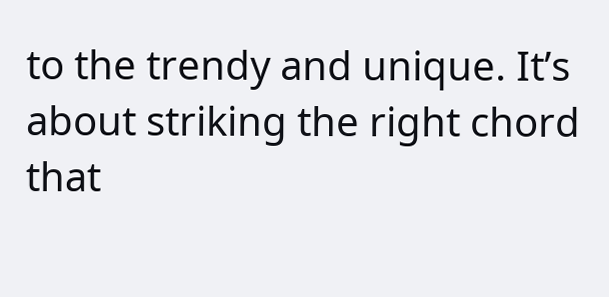to the trendy and unique. It’s about striking the right chord that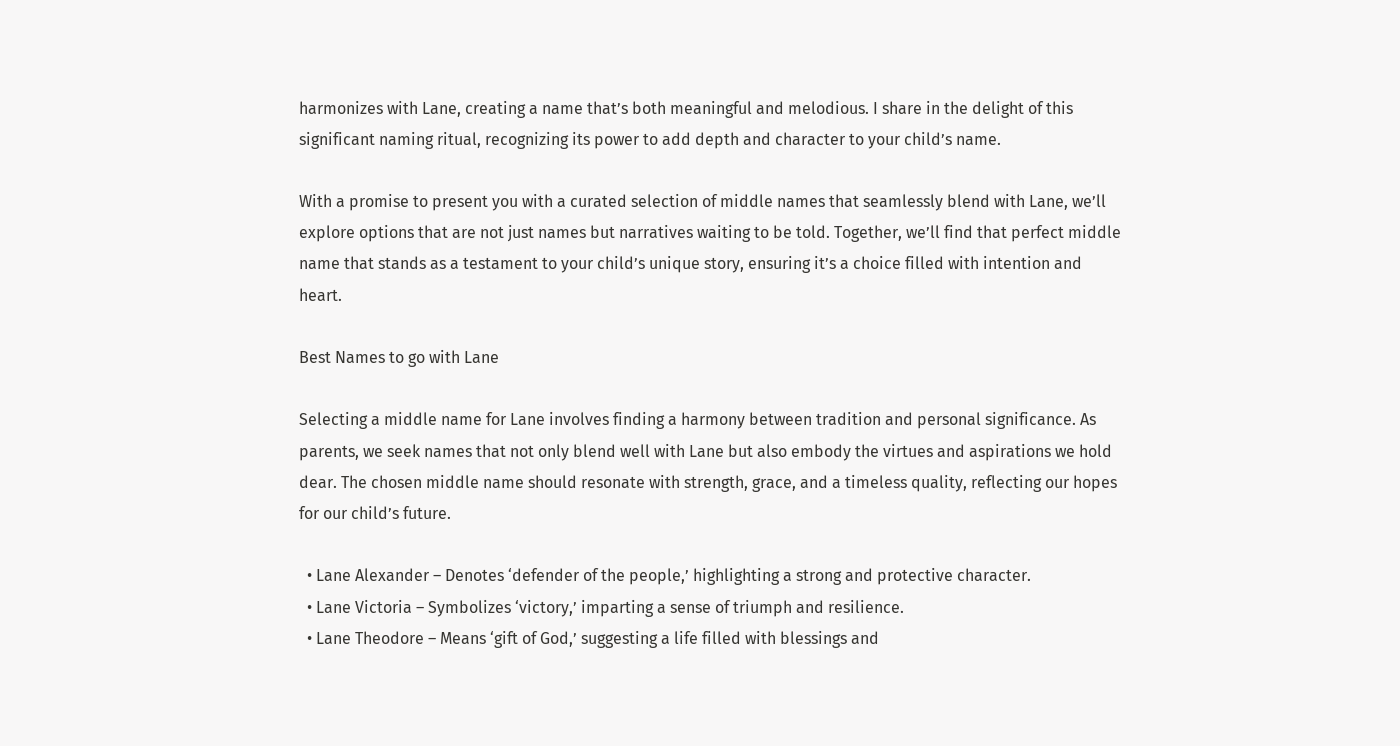harmonizes with Lane, creating a name that’s both meaningful and melodious. I share in the delight of this significant naming ritual, recognizing its power to add depth and character to your child’s name.

With a promise to present you with a curated selection of middle names that seamlessly blend with Lane, we’ll explore options that are not just names but narratives waiting to be told. Together, we’ll find that perfect middle name that stands as a testament to your child’s unique story, ensuring it’s a choice filled with intention and heart.

Best Names to go with Lane

Selecting a middle name for Lane involves finding a harmony between tradition and personal significance. As parents, we seek names that not only blend well with Lane but also embody the virtues and aspirations we hold dear. The chosen middle name should resonate with strength, grace, and a timeless quality, reflecting our hopes for our child’s future.

  • Lane Alexander – Denotes ‘defender of the people,’ highlighting a strong and protective character.
  • Lane Victoria – Symbolizes ‘victory,’ imparting a sense of triumph and resilience.
  • Lane Theodore – Means ‘gift of God,’ suggesting a life filled with blessings and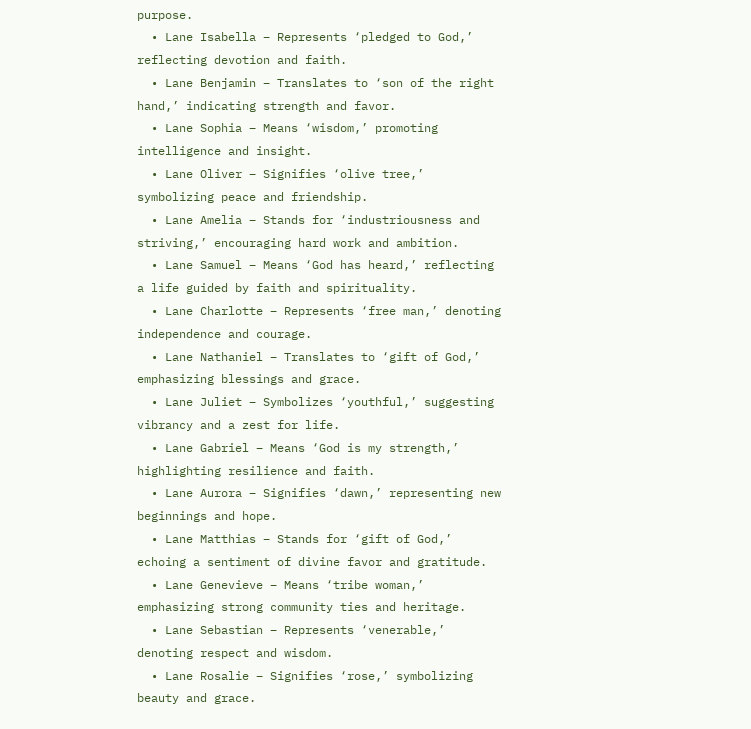purpose.
  • Lane Isabella – Represents ‘pledged to God,’ reflecting devotion and faith.
  • Lane Benjamin – Translates to ‘son of the right hand,’ indicating strength and favor.
  • Lane Sophia – Means ‘wisdom,’ promoting intelligence and insight.
  • Lane Oliver – Signifies ‘olive tree,’ symbolizing peace and friendship.
  • Lane Amelia – Stands for ‘industriousness and striving,’ encouraging hard work and ambition.
  • Lane Samuel – Means ‘God has heard,’ reflecting a life guided by faith and spirituality.
  • Lane Charlotte – Represents ‘free man,’ denoting independence and courage.
  • Lane Nathaniel – Translates to ‘gift of God,’ emphasizing blessings and grace.
  • Lane Juliet – Symbolizes ‘youthful,’ suggesting vibrancy and a zest for life.
  • Lane Gabriel – Means ‘God is my strength,’ highlighting resilience and faith.
  • Lane Aurora – Signifies ‘dawn,’ representing new beginnings and hope.
  • Lane Matthias – Stands for ‘gift of God,’ echoing a sentiment of divine favor and gratitude.
  • Lane Genevieve – Means ‘tribe woman,’ emphasizing strong community ties and heritage.
  • Lane Sebastian – Represents ‘venerable,’ denoting respect and wisdom.
  • Lane Rosalie – Signifies ‘rose,’ symbolizing beauty and grace.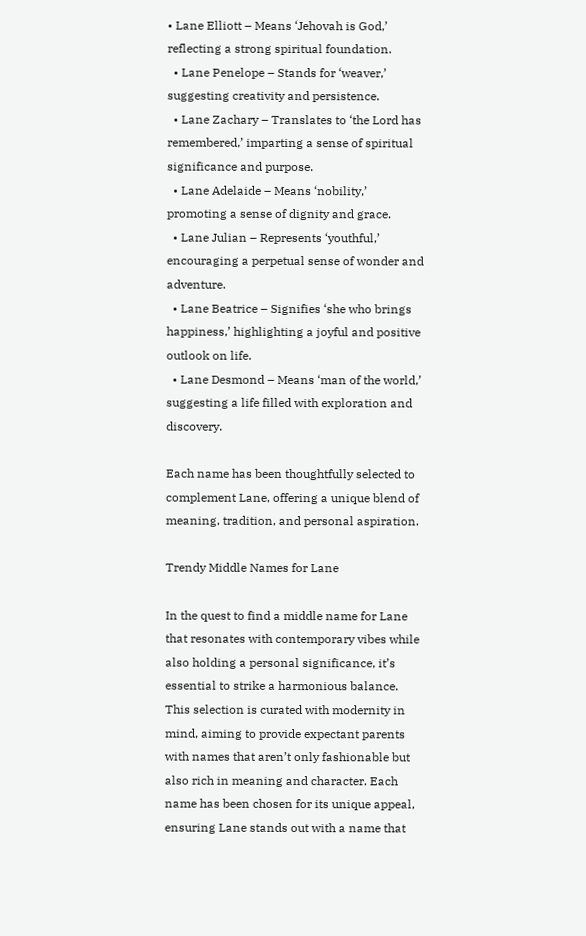• Lane Elliott – Means ‘Jehovah is God,’ reflecting a strong spiritual foundation.
  • Lane Penelope – Stands for ‘weaver,’ suggesting creativity and persistence.
  • Lane Zachary – Translates to ‘the Lord has remembered,’ imparting a sense of spiritual significance and purpose.
  • Lane Adelaide – Means ‘nobility,’ promoting a sense of dignity and grace.
  • Lane Julian – Represents ‘youthful,’ encouraging a perpetual sense of wonder and adventure.
  • Lane Beatrice – Signifies ‘she who brings happiness,’ highlighting a joyful and positive outlook on life.
  • Lane Desmond – Means ‘man of the world,’ suggesting a life filled with exploration and discovery.

Each name has been thoughtfully selected to complement Lane, offering a unique blend of meaning, tradition, and personal aspiration.

Trendy Middle Names for Lane

In the quest to find a middle name for Lane that resonates with contemporary vibes while also holding a personal significance, it’s essential to strike a harmonious balance. This selection is curated with modernity in mind, aiming to provide expectant parents with names that aren’t only fashionable but also rich in meaning and character. Each name has been chosen for its unique appeal, ensuring Lane stands out with a name that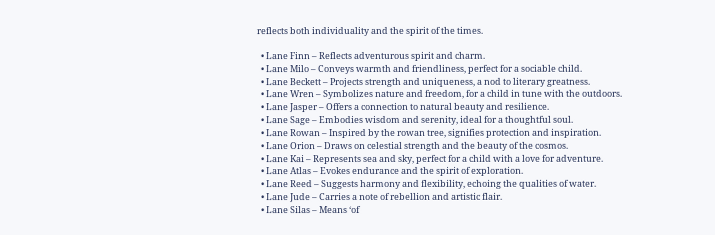reflects both individuality and the spirit of the times.

  • Lane Finn – Reflects adventurous spirit and charm.
  • Lane Milo – Conveys warmth and friendliness, perfect for a sociable child.
  • Lane Beckett – Projects strength and uniqueness, a nod to literary greatness.
  • Lane Wren – Symbolizes nature and freedom, for a child in tune with the outdoors.
  • Lane Jasper – Offers a connection to natural beauty and resilience.
  • Lane Sage – Embodies wisdom and serenity, ideal for a thoughtful soul.
  • Lane Rowan – Inspired by the rowan tree, signifies protection and inspiration.
  • Lane Orion – Draws on celestial strength and the beauty of the cosmos.
  • Lane Kai – Represents sea and sky, perfect for a child with a love for adventure.
  • Lane Atlas – Evokes endurance and the spirit of exploration.
  • Lane Reed – Suggests harmony and flexibility, echoing the qualities of water.
  • Lane Jude – Carries a note of rebellion and artistic flair.
  • Lane Silas – Means ‘of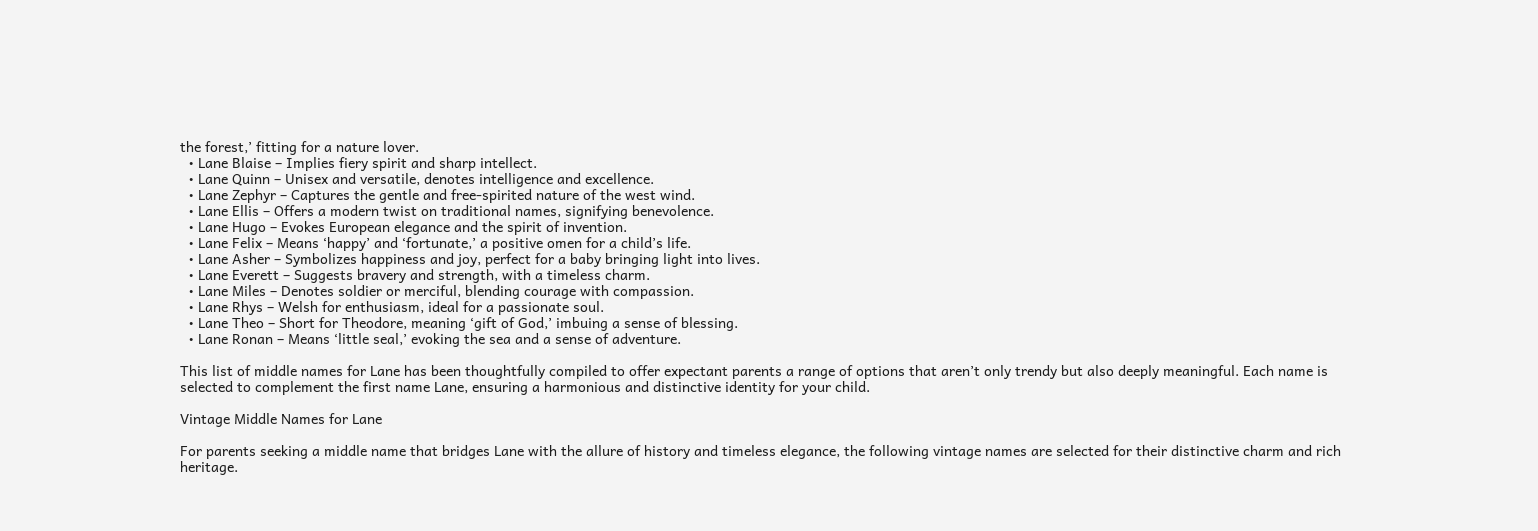the forest,’ fitting for a nature lover.
  • Lane Blaise – Implies fiery spirit and sharp intellect.
  • Lane Quinn – Unisex and versatile, denotes intelligence and excellence.
  • Lane Zephyr – Captures the gentle and free-spirited nature of the west wind.
  • Lane Ellis – Offers a modern twist on traditional names, signifying benevolence.
  • Lane Hugo – Evokes European elegance and the spirit of invention.
  • Lane Felix – Means ‘happy’ and ‘fortunate,’ a positive omen for a child’s life.
  • Lane Asher – Symbolizes happiness and joy, perfect for a baby bringing light into lives.
  • Lane Everett – Suggests bravery and strength, with a timeless charm.
  • Lane Miles – Denotes soldier or merciful, blending courage with compassion.
  • Lane Rhys – Welsh for enthusiasm, ideal for a passionate soul.
  • Lane Theo – Short for Theodore, meaning ‘gift of God,’ imbuing a sense of blessing.
  • Lane Ronan – Means ‘little seal,’ evoking the sea and a sense of adventure.

This list of middle names for Lane has been thoughtfully compiled to offer expectant parents a range of options that aren’t only trendy but also deeply meaningful. Each name is selected to complement the first name Lane, ensuring a harmonious and distinctive identity for your child.

Vintage Middle Names for Lane

For parents seeking a middle name that bridges Lane with the allure of history and timeless elegance, the following vintage names are selected for their distinctive charm and rich heritage.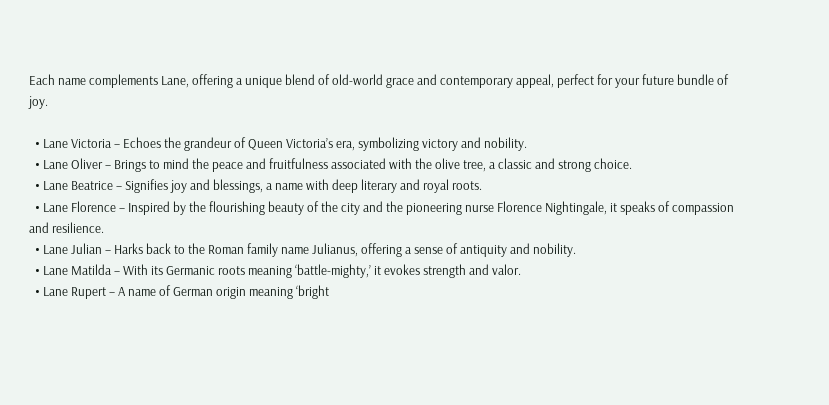Each name complements Lane, offering a unique blend of old-world grace and contemporary appeal, perfect for your future bundle of joy.

  • Lane Victoria – Echoes the grandeur of Queen Victoria’s era, symbolizing victory and nobility.
  • Lane Oliver – Brings to mind the peace and fruitfulness associated with the olive tree, a classic and strong choice.
  • Lane Beatrice – Signifies joy and blessings, a name with deep literary and royal roots.
  • Lane Florence – Inspired by the flourishing beauty of the city and the pioneering nurse Florence Nightingale, it speaks of compassion and resilience.
  • Lane Julian – Harks back to the Roman family name Julianus, offering a sense of antiquity and nobility.
  • Lane Matilda – With its Germanic roots meaning ‘battle-mighty,’ it evokes strength and valor.
  • Lane Rupert – A name of German origin meaning ‘bright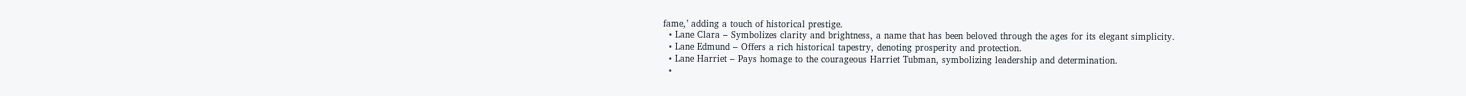fame,’ adding a touch of historical prestige.
  • Lane Clara – Symbolizes clarity and brightness, a name that has been beloved through the ages for its elegant simplicity.
  • Lane Edmund – Offers a rich historical tapestry, denoting prosperity and protection.
  • Lane Harriet – Pays homage to the courageous Harriet Tubman, symbolizing leadership and determination.
  •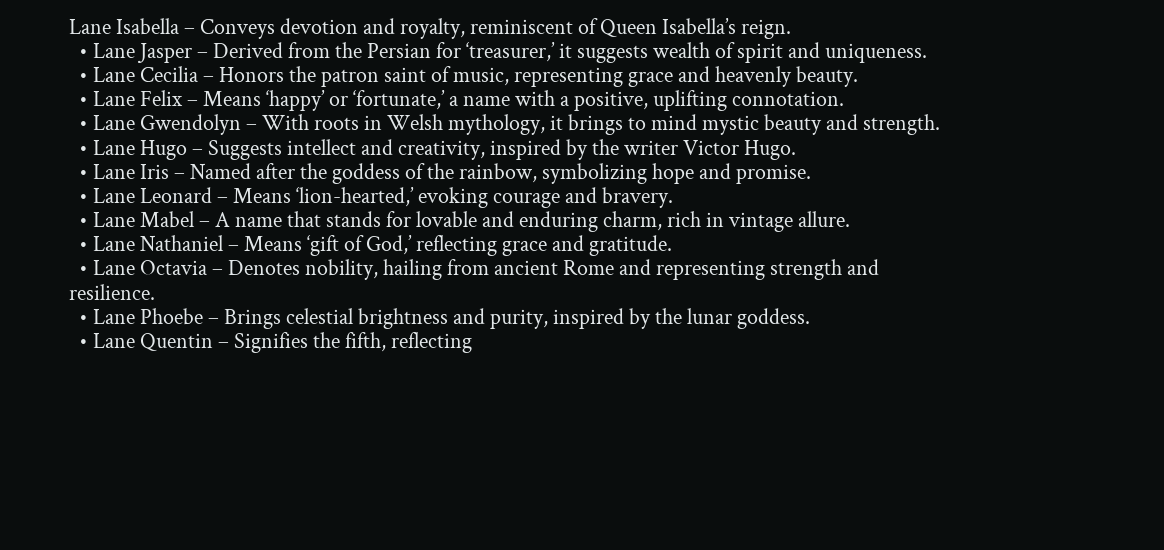Lane Isabella – Conveys devotion and royalty, reminiscent of Queen Isabella’s reign.
  • Lane Jasper – Derived from the Persian for ‘treasurer,’ it suggests wealth of spirit and uniqueness.
  • Lane Cecilia – Honors the patron saint of music, representing grace and heavenly beauty.
  • Lane Felix – Means ‘happy’ or ‘fortunate,’ a name with a positive, uplifting connotation.
  • Lane Gwendolyn – With roots in Welsh mythology, it brings to mind mystic beauty and strength.
  • Lane Hugo – Suggests intellect and creativity, inspired by the writer Victor Hugo.
  • Lane Iris – Named after the goddess of the rainbow, symbolizing hope and promise.
  • Lane Leonard – Means ‘lion-hearted,’ evoking courage and bravery.
  • Lane Mabel – A name that stands for lovable and enduring charm, rich in vintage allure.
  • Lane Nathaniel – Means ‘gift of God,’ reflecting grace and gratitude.
  • Lane Octavia – Denotes nobility, hailing from ancient Rome and representing strength and resilience.
  • Lane Phoebe – Brings celestial brightness and purity, inspired by the lunar goddess.
  • Lane Quentin – Signifies the fifth, reflecting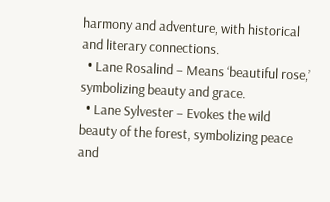harmony and adventure, with historical and literary connections.
  • Lane Rosalind – Means ‘beautiful rose,’ symbolizing beauty and grace.
  • Lane Sylvester – Evokes the wild beauty of the forest, symbolizing peace and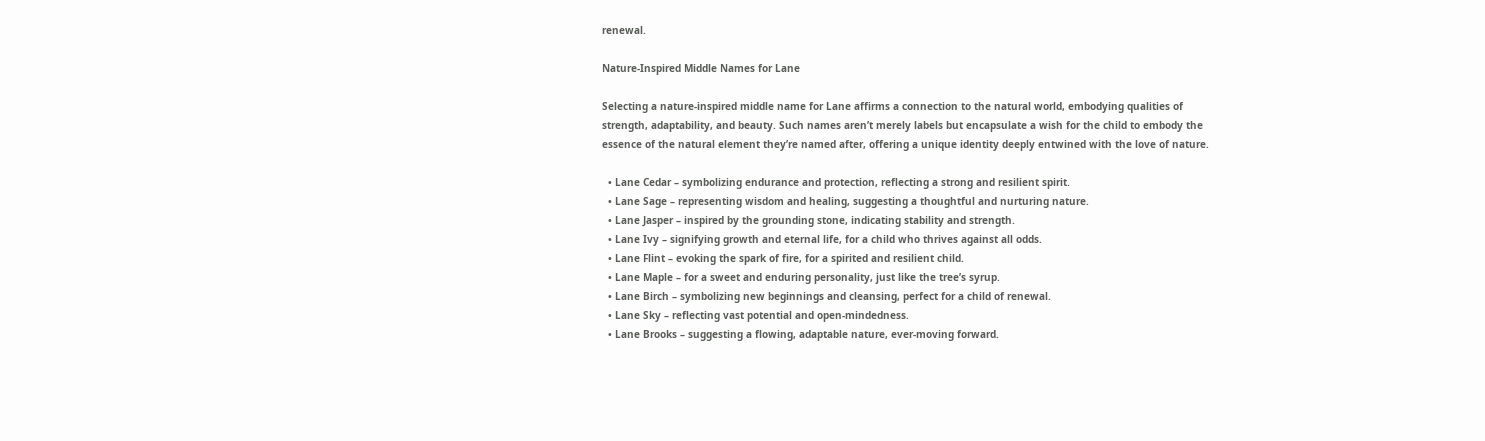renewal.

Nature-Inspired Middle Names for Lane

Selecting a nature-inspired middle name for Lane affirms a connection to the natural world, embodying qualities of strength, adaptability, and beauty. Such names aren’t merely labels but encapsulate a wish for the child to embody the essence of the natural element they’re named after, offering a unique identity deeply entwined with the love of nature.

  • Lane Cedar – symbolizing endurance and protection, reflecting a strong and resilient spirit.
  • Lane Sage – representing wisdom and healing, suggesting a thoughtful and nurturing nature.
  • Lane Jasper – inspired by the grounding stone, indicating stability and strength.
  • Lane Ivy – signifying growth and eternal life, for a child who thrives against all odds.
  • Lane Flint – evoking the spark of fire, for a spirited and resilient child.
  • Lane Maple – for a sweet and enduring personality, just like the tree’s syrup.
  • Lane Birch – symbolizing new beginnings and cleansing, perfect for a child of renewal.
  • Lane Sky – reflecting vast potential and open-mindedness.
  • Lane Brooks – suggesting a flowing, adaptable nature, ever-moving forward.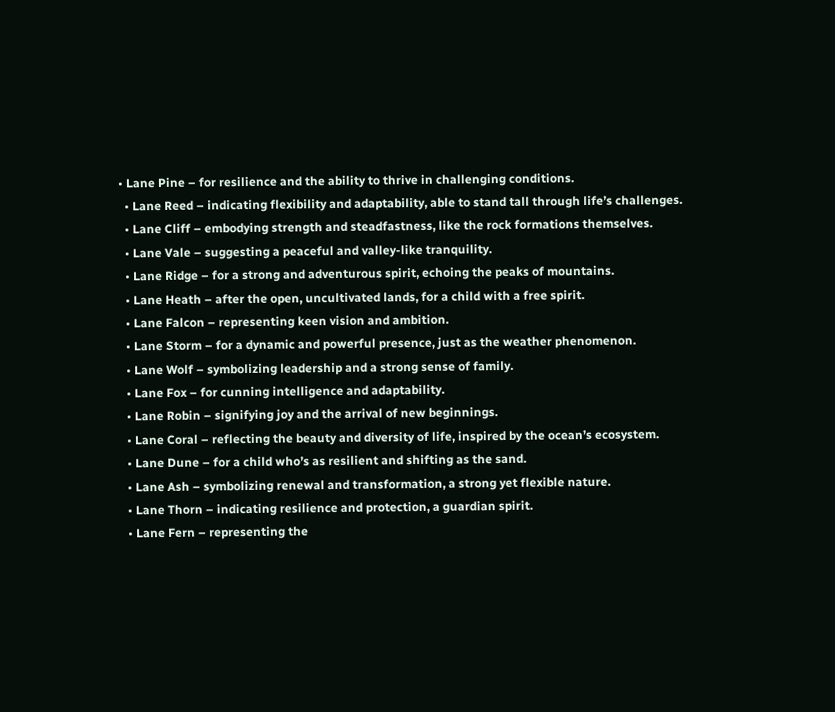• Lane Pine – for resilience and the ability to thrive in challenging conditions.
  • Lane Reed – indicating flexibility and adaptability, able to stand tall through life’s challenges.
  • Lane Cliff – embodying strength and steadfastness, like the rock formations themselves.
  • Lane Vale – suggesting a peaceful and valley-like tranquility.
  • Lane Ridge – for a strong and adventurous spirit, echoing the peaks of mountains.
  • Lane Heath – after the open, uncultivated lands, for a child with a free spirit.
  • Lane Falcon – representing keen vision and ambition.
  • Lane Storm – for a dynamic and powerful presence, just as the weather phenomenon.
  • Lane Wolf – symbolizing leadership and a strong sense of family.
  • Lane Fox – for cunning intelligence and adaptability.
  • Lane Robin – signifying joy and the arrival of new beginnings.
  • Lane Coral – reflecting the beauty and diversity of life, inspired by the ocean’s ecosystem.
  • Lane Dune – for a child who’s as resilient and shifting as the sand.
  • Lane Ash – symbolizing renewal and transformation, a strong yet flexible nature.
  • Lane Thorn – indicating resilience and protection, a guardian spirit.
  • Lane Fern – representing the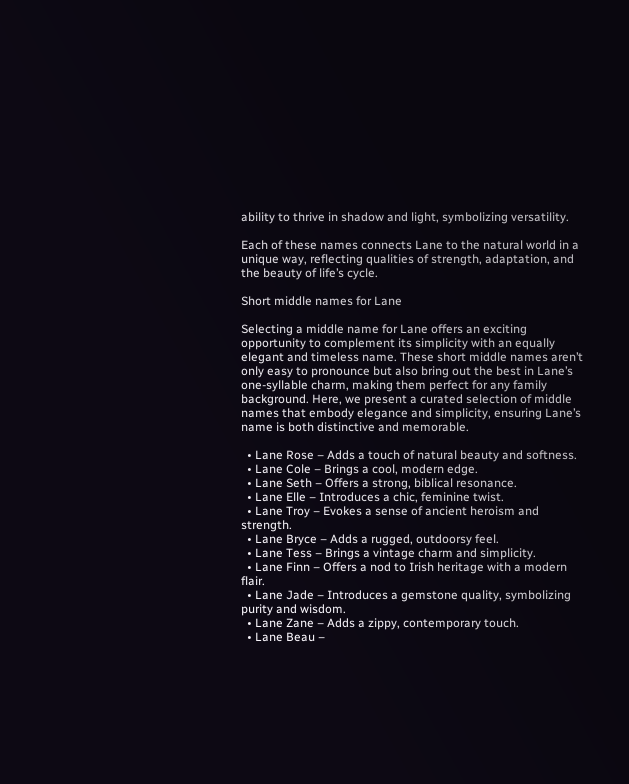ability to thrive in shadow and light, symbolizing versatility.

Each of these names connects Lane to the natural world in a unique way, reflecting qualities of strength, adaptation, and the beauty of life’s cycle.

Short middle names for Lane

Selecting a middle name for Lane offers an exciting opportunity to complement its simplicity with an equally elegant and timeless name. These short middle names aren’t only easy to pronounce but also bring out the best in Lane’s one-syllable charm, making them perfect for any family background. Here, we present a curated selection of middle names that embody elegance and simplicity, ensuring Lane’s name is both distinctive and memorable.

  • Lane Rose – Adds a touch of natural beauty and softness.
  • Lane Cole – Brings a cool, modern edge.
  • Lane Seth – Offers a strong, biblical resonance.
  • Lane Elle – Introduces a chic, feminine twist.
  • Lane Troy – Evokes a sense of ancient heroism and strength.
  • Lane Bryce – Adds a rugged, outdoorsy feel.
  • Lane Tess – Brings a vintage charm and simplicity.
  • Lane Finn – Offers a nod to Irish heritage with a modern flair.
  • Lane Jade – Introduces a gemstone quality, symbolizing purity and wisdom.
  • Lane Zane – Adds a zippy, contemporary touch.
  • Lane Beau –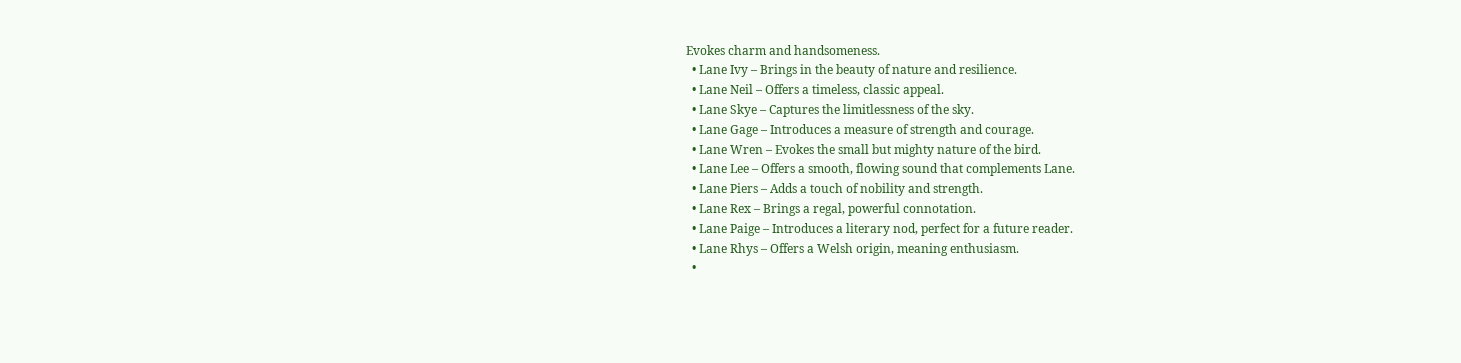Evokes charm and handsomeness.
  • Lane Ivy – Brings in the beauty of nature and resilience.
  • Lane Neil – Offers a timeless, classic appeal.
  • Lane Skye – Captures the limitlessness of the sky.
  • Lane Gage – Introduces a measure of strength and courage.
  • Lane Wren – Evokes the small but mighty nature of the bird.
  • Lane Lee – Offers a smooth, flowing sound that complements Lane.
  • Lane Piers – Adds a touch of nobility and strength.
  • Lane Rex – Brings a regal, powerful connotation.
  • Lane Paige – Introduces a literary nod, perfect for a future reader.
  • Lane Rhys – Offers a Welsh origin, meaning enthusiasm.
  •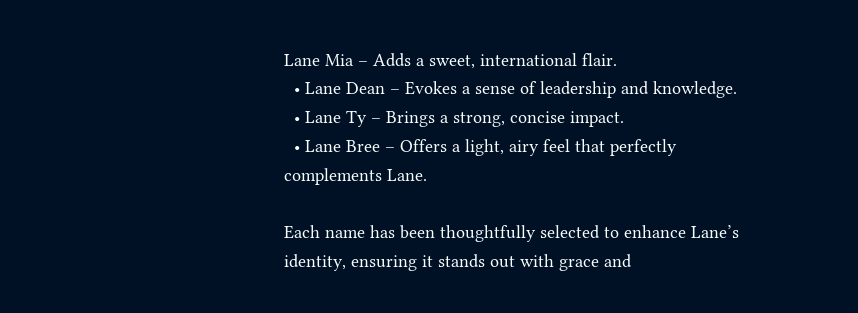Lane Mia – Adds a sweet, international flair.
  • Lane Dean – Evokes a sense of leadership and knowledge.
  • Lane Ty – Brings a strong, concise impact.
  • Lane Bree – Offers a light, airy feel that perfectly complements Lane.

Each name has been thoughtfully selected to enhance Lane’s identity, ensuring it stands out with grace and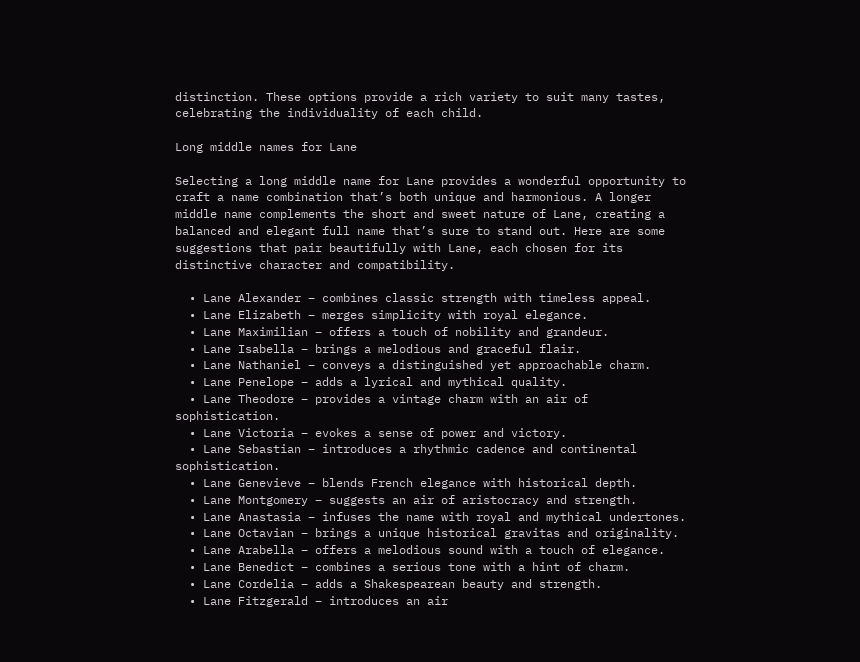distinction. These options provide a rich variety to suit many tastes, celebrating the individuality of each child.

Long middle names for Lane

Selecting a long middle name for Lane provides a wonderful opportunity to craft a name combination that’s both unique and harmonious. A longer middle name complements the short and sweet nature of Lane, creating a balanced and elegant full name that’s sure to stand out. Here are some suggestions that pair beautifully with Lane, each chosen for its distinctive character and compatibility.

  • Lane Alexander – combines classic strength with timeless appeal.
  • Lane Elizabeth – merges simplicity with royal elegance.
  • Lane Maximilian – offers a touch of nobility and grandeur.
  • Lane Isabella – brings a melodious and graceful flair.
  • Lane Nathaniel – conveys a distinguished yet approachable charm.
  • Lane Penelope – adds a lyrical and mythical quality.
  • Lane Theodore – provides a vintage charm with an air of sophistication.
  • Lane Victoria – evokes a sense of power and victory.
  • Lane Sebastian – introduces a rhythmic cadence and continental sophistication.
  • Lane Genevieve – blends French elegance with historical depth.
  • Lane Montgomery – suggests an air of aristocracy and strength.
  • Lane Anastasia – infuses the name with royal and mythical undertones.
  • Lane Octavian – brings a unique historical gravitas and originality.
  • Lane Arabella – offers a melodious sound with a touch of elegance.
  • Lane Benedict – combines a serious tone with a hint of charm.
  • Lane Cordelia – adds a Shakespearean beauty and strength.
  • Lane Fitzgerald – introduces an air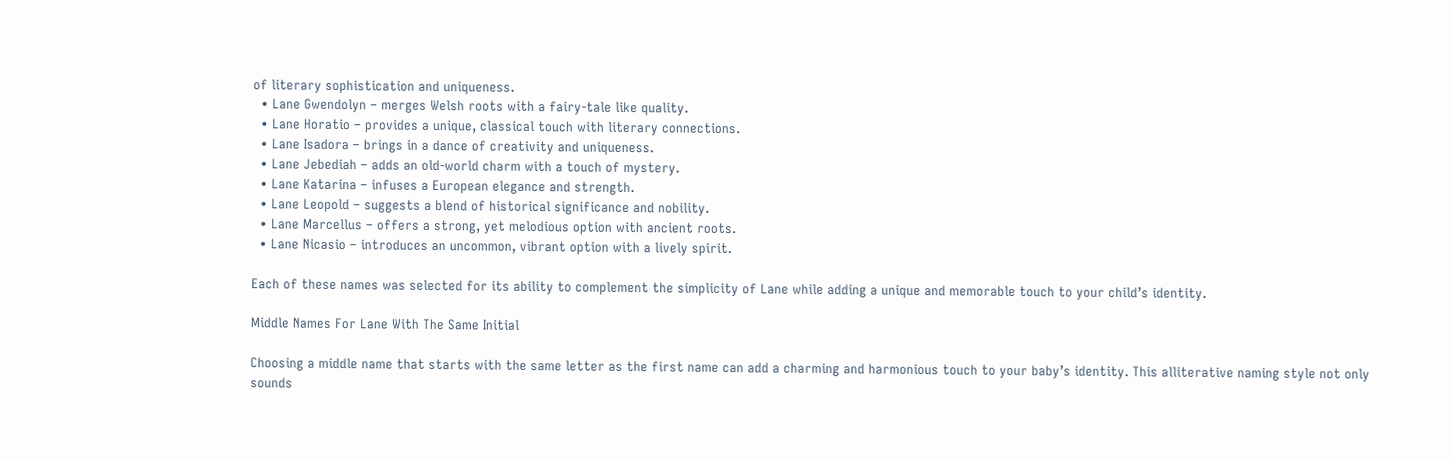of literary sophistication and uniqueness.
  • Lane Gwendolyn – merges Welsh roots with a fairy-tale like quality.
  • Lane Horatio – provides a unique, classical touch with literary connections.
  • Lane Isadora – brings in a dance of creativity and uniqueness.
  • Lane Jebediah – adds an old-world charm with a touch of mystery.
  • Lane Katarina – infuses a European elegance and strength.
  • Lane Leopold – suggests a blend of historical significance and nobility.
  • Lane Marcellus – offers a strong, yet melodious option with ancient roots.
  • Lane Nicasio – introduces an uncommon, vibrant option with a lively spirit.

Each of these names was selected for its ability to complement the simplicity of Lane while adding a unique and memorable touch to your child’s identity.

Middle Names For Lane With The Same Initial

Choosing a middle name that starts with the same letter as the first name can add a charming and harmonious touch to your baby’s identity. This alliterative naming style not only sounds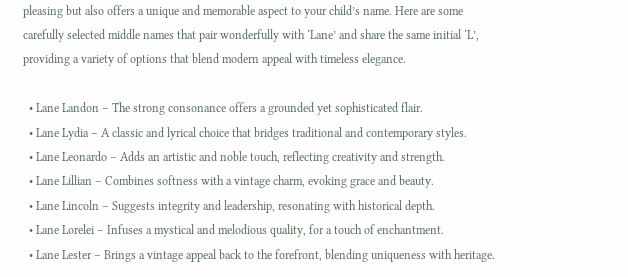pleasing but also offers a unique and memorable aspect to your child’s name. Here are some carefully selected middle names that pair wonderfully with ‘Lane’ and share the same initial ‘L’, providing a variety of options that blend modern appeal with timeless elegance.

  • Lane Landon – The strong consonance offers a grounded yet sophisticated flair.
  • Lane Lydia – A classic and lyrical choice that bridges traditional and contemporary styles.
  • Lane Leonardo – Adds an artistic and noble touch, reflecting creativity and strength.
  • Lane Lillian – Combines softness with a vintage charm, evoking grace and beauty.
  • Lane Lincoln – Suggests integrity and leadership, resonating with historical depth.
  • Lane Lorelei – Infuses a mystical and melodious quality, for a touch of enchantment.
  • Lane Lester – Brings a vintage appeal back to the forefront, blending uniqueness with heritage.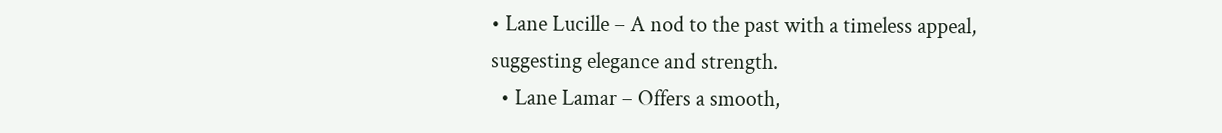• Lane Lucille – A nod to the past with a timeless appeal, suggesting elegance and strength.
  • Lane Lamar – Offers a smooth,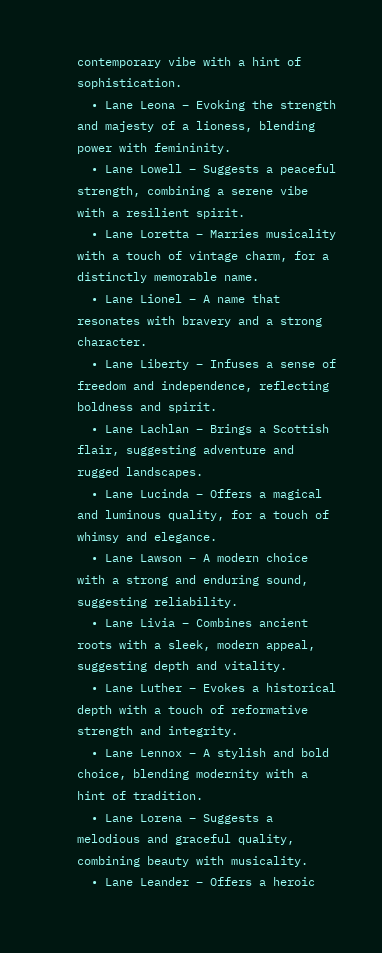contemporary vibe with a hint of sophistication.
  • Lane Leona – Evoking the strength and majesty of a lioness, blending power with femininity.
  • Lane Lowell – Suggests a peaceful strength, combining a serene vibe with a resilient spirit.
  • Lane Loretta – Marries musicality with a touch of vintage charm, for a distinctly memorable name.
  • Lane Lionel – A name that resonates with bravery and a strong character.
  • Lane Liberty – Infuses a sense of freedom and independence, reflecting boldness and spirit.
  • Lane Lachlan – Brings a Scottish flair, suggesting adventure and rugged landscapes.
  • Lane Lucinda – Offers a magical and luminous quality, for a touch of whimsy and elegance.
  • Lane Lawson – A modern choice with a strong and enduring sound, suggesting reliability.
  • Lane Livia – Combines ancient roots with a sleek, modern appeal, suggesting depth and vitality.
  • Lane Luther – Evokes a historical depth with a touch of reformative strength and integrity.
  • Lane Lennox – A stylish and bold choice, blending modernity with a hint of tradition.
  • Lane Lorena – Suggests a melodious and graceful quality, combining beauty with musicality.
  • Lane Leander – Offers a heroic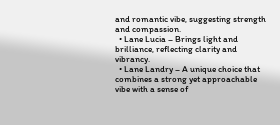and romantic vibe, suggesting strength and compassion.
  • Lane Lucia – Brings light and brilliance, reflecting clarity and vibrancy.
  • Lane Landry – A unique choice that combines a strong yet approachable vibe with a sense of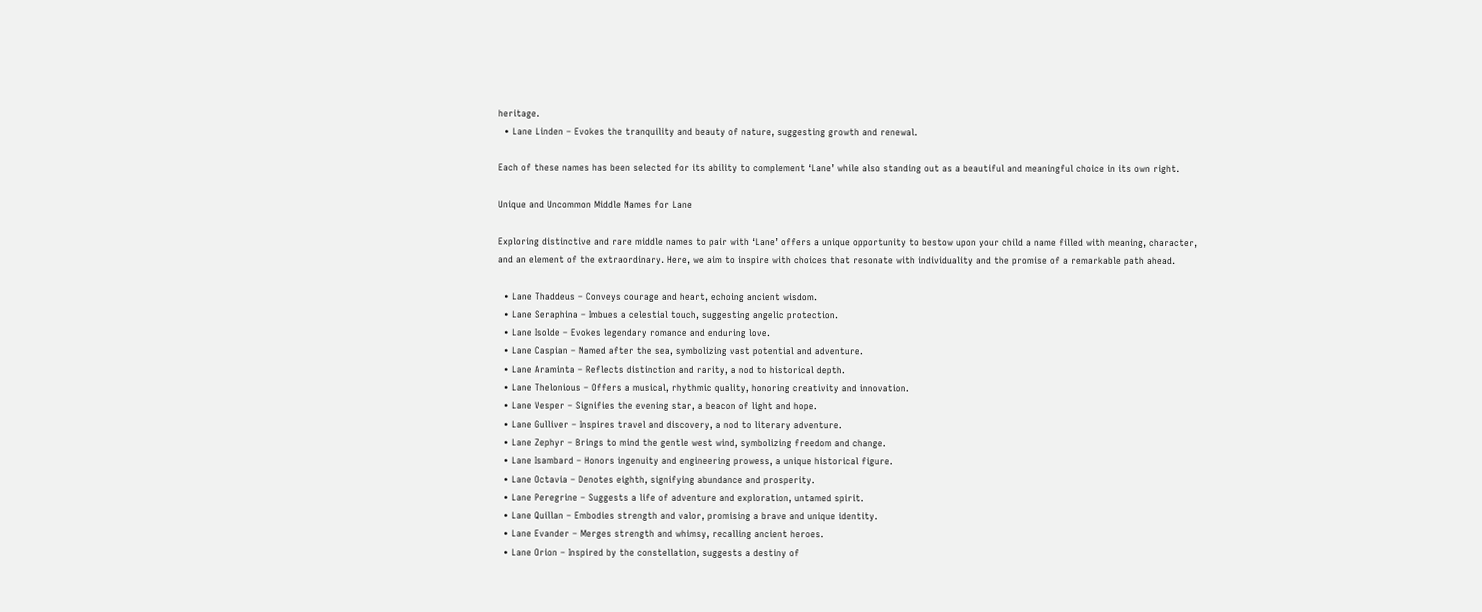heritage.
  • Lane Linden – Evokes the tranquility and beauty of nature, suggesting growth and renewal.

Each of these names has been selected for its ability to complement ‘Lane’ while also standing out as a beautiful and meaningful choice in its own right.

Unique and Uncommon Middle Names for Lane

Exploring distinctive and rare middle names to pair with ‘Lane’ offers a unique opportunity to bestow upon your child a name filled with meaning, character, and an element of the extraordinary. Here, we aim to inspire with choices that resonate with individuality and the promise of a remarkable path ahead.

  • Lane Thaddeus – Conveys courage and heart, echoing ancient wisdom.
  • Lane Seraphina – Imbues a celestial touch, suggesting angelic protection.
  • Lane Isolde – Evokes legendary romance and enduring love.
  • Lane Caspian – Named after the sea, symbolizing vast potential and adventure.
  • Lane Araminta – Reflects distinction and rarity, a nod to historical depth.
  • Lane Thelonious – Offers a musical, rhythmic quality, honoring creativity and innovation.
  • Lane Vesper – Signifies the evening star, a beacon of light and hope.
  • Lane Gulliver – Inspires travel and discovery, a nod to literary adventure.
  • Lane Zephyr – Brings to mind the gentle west wind, symbolizing freedom and change.
  • Lane Isambard – Honors ingenuity and engineering prowess, a unique historical figure.
  • Lane Octavia – Denotes eighth, signifying abundance and prosperity.
  • Lane Peregrine – Suggests a life of adventure and exploration, untamed spirit.
  • Lane Quillan – Embodies strength and valor, promising a brave and unique identity.
  • Lane Evander – Merges strength and whimsy, recalling ancient heroes.
  • Lane Orion – Inspired by the constellation, suggests a destiny of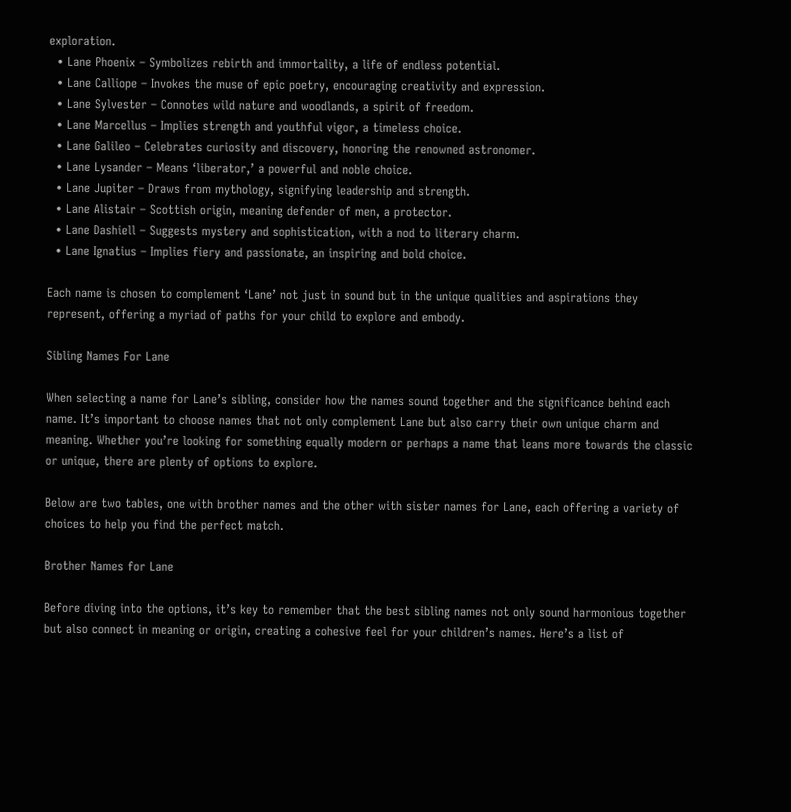exploration.
  • Lane Phoenix – Symbolizes rebirth and immortality, a life of endless potential.
  • Lane Calliope – Invokes the muse of epic poetry, encouraging creativity and expression.
  • Lane Sylvester – Connotes wild nature and woodlands, a spirit of freedom.
  • Lane Marcellus – Implies strength and youthful vigor, a timeless choice.
  • Lane Galileo – Celebrates curiosity and discovery, honoring the renowned astronomer.
  • Lane Lysander – Means ‘liberator,’ a powerful and noble choice.
  • Lane Jupiter – Draws from mythology, signifying leadership and strength.
  • Lane Alistair – Scottish origin, meaning defender of men, a protector.
  • Lane Dashiell – Suggests mystery and sophistication, with a nod to literary charm.
  • Lane Ignatius – Implies fiery and passionate, an inspiring and bold choice.

Each name is chosen to complement ‘Lane’ not just in sound but in the unique qualities and aspirations they represent, offering a myriad of paths for your child to explore and embody.

Sibling Names For Lane

When selecting a name for Lane’s sibling, consider how the names sound together and the significance behind each name. It’s important to choose names that not only complement Lane but also carry their own unique charm and meaning. Whether you’re looking for something equally modern or perhaps a name that leans more towards the classic or unique, there are plenty of options to explore.

Below are two tables, one with brother names and the other with sister names for Lane, each offering a variety of choices to help you find the perfect match.

Brother Names for Lane

Before diving into the options, it’s key to remember that the best sibling names not only sound harmonious together but also connect in meaning or origin, creating a cohesive feel for your children’s names. Here’s a list of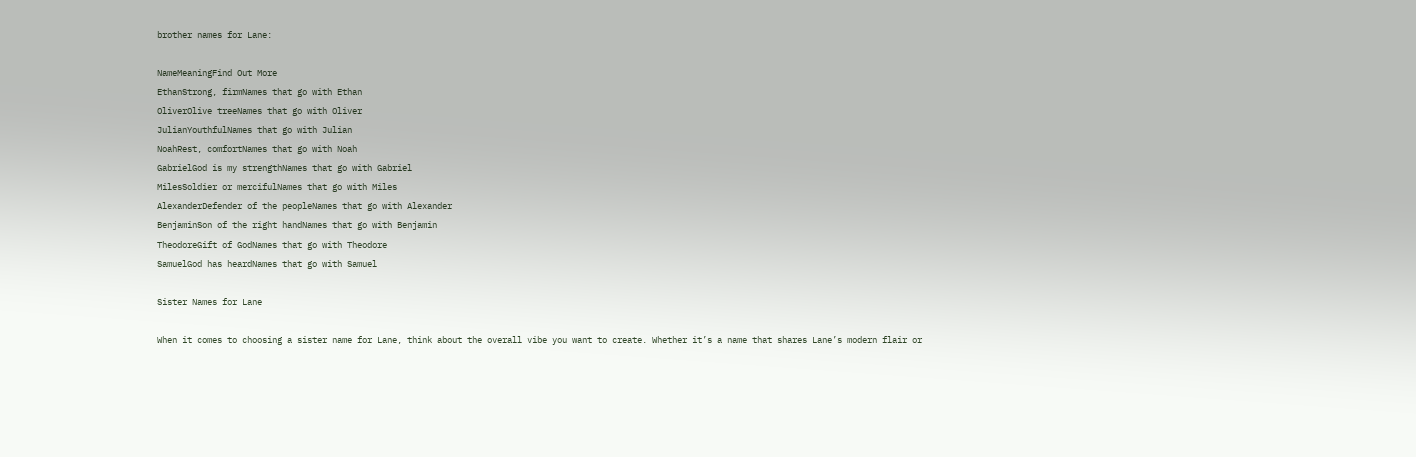brother names for Lane:

NameMeaningFind Out More
EthanStrong, firmNames that go with Ethan
OliverOlive treeNames that go with Oliver
JulianYouthfulNames that go with Julian
NoahRest, comfortNames that go with Noah
GabrielGod is my strengthNames that go with Gabriel
MilesSoldier or mercifulNames that go with Miles
AlexanderDefender of the peopleNames that go with Alexander
BenjaminSon of the right handNames that go with Benjamin
TheodoreGift of GodNames that go with Theodore
SamuelGod has heardNames that go with Samuel

Sister Names for Lane

When it comes to choosing a sister name for Lane, think about the overall vibe you want to create. Whether it’s a name that shares Lane’s modern flair or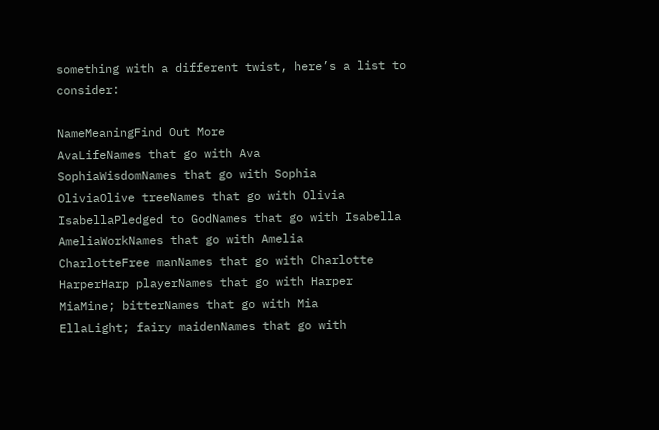something with a different twist, here’s a list to consider:

NameMeaningFind Out More
AvaLifeNames that go with Ava
SophiaWisdomNames that go with Sophia
OliviaOlive treeNames that go with Olivia
IsabellaPledged to GodNames that go with Isabella
AmeliaWorkNames that go with Amelia
CharlotteFree manNames that go with Charlotte
HarperHarp playerNames that go with Harper
MiaMine; bitterNames that go with Mia
EllaLight; fairy maidenNames that go with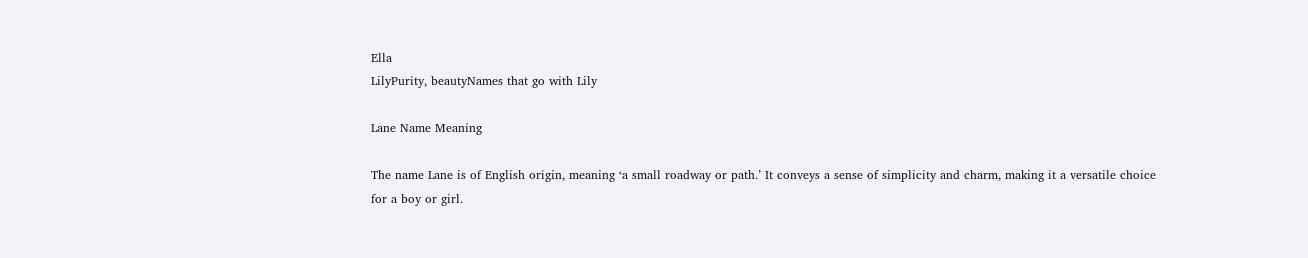Ella
LilyPurity, beautyNames that go with Lily

Lane Name Meaning

The name Lane is of English origin, meaning ‘a small roadway or path.’ It conveys a sense of simplicity and charm, making it a versatile choice for a boy or girl.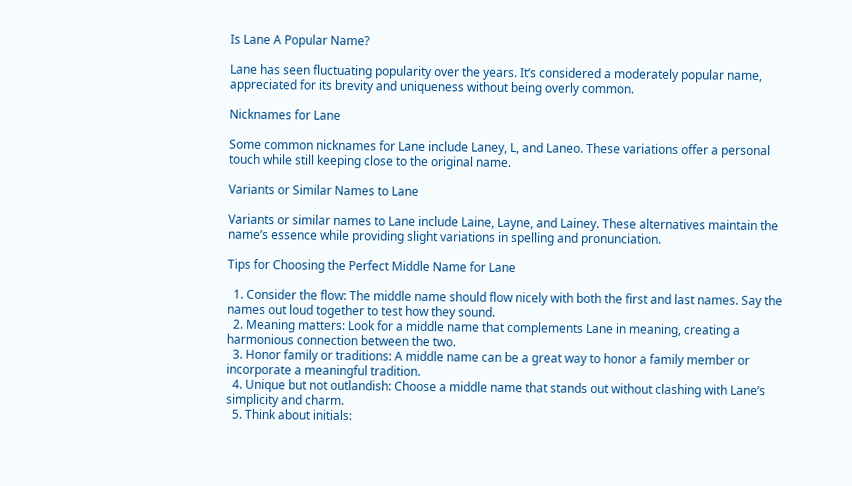Is Lane A Popular Name?

Lane has seen fluctuating popularity over the years. It’s considered a moderately popular name, appreciated for its brevity and uniqueness without being overly common.

Nicknames for Lane

Some common nicknames for Lane include Laney, L, and Laneo. These variations offer a personal touch while still keeping close to the original name.

Variants or Similar Names to Lane

Variants or similar names to Lane include Laine, Layne, and Lainey. These alternatives maintain the name’s essence while providing slight variations in spelling and pronunciation.

Tips for Choosing the Perfect Middle Name for Lane

  1. Consider the flow: The middle name should flow nicely with both the first and last names. Say the names out loud together to test how they sound.
  2. Meaning matters: Look for a middle name that complements Lane in meaning, creating a harmonious connection between the two.
  3. Honor family or traditions: A middle name can be a great way to honor a family member or incorporate a meaningful tradition.
  4. Unique but not outlandish: Choose a middle name that stands out without clashing with Lane’s simplicity and charm.
  5. Think about initials: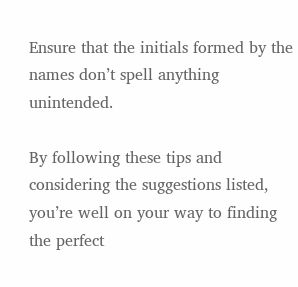Ensure that the initials formed by the names don’t spell anything unintended.

By following these tips and considering the suggestions listed, you’re well on your way to finding the perfect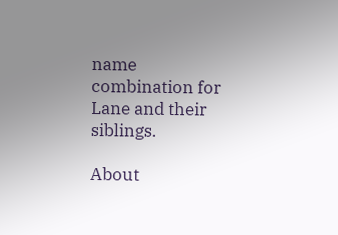name combination for Lane and their siblings.

About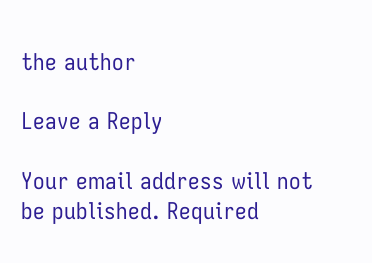the author

Leave a Reply

Your email address will not be published. Required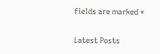fields are marked *

Latest Posts